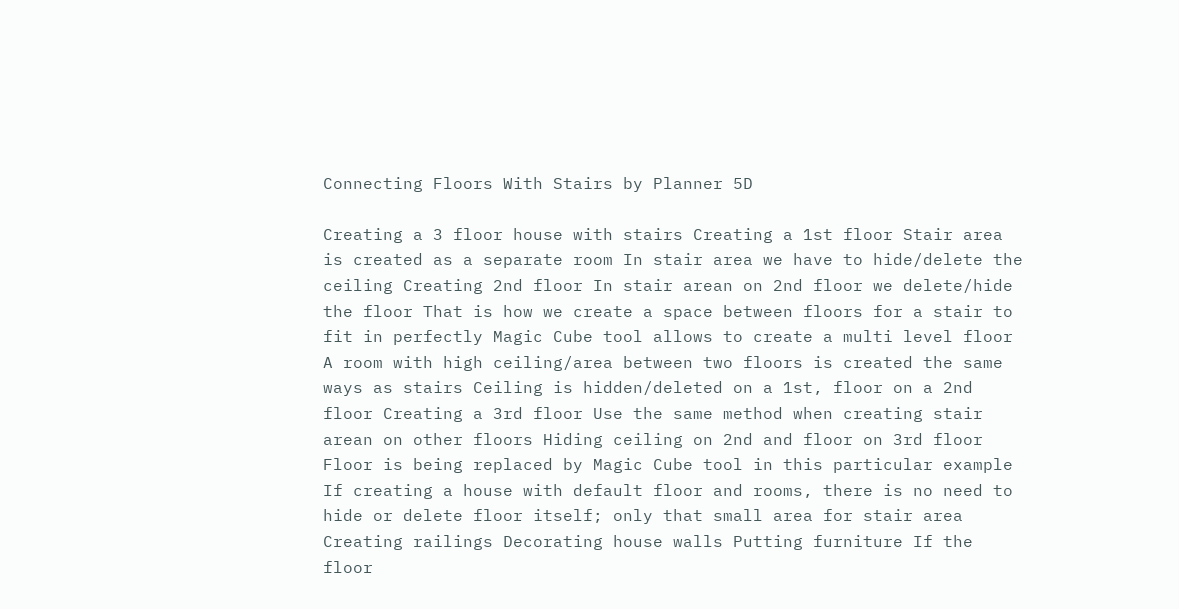Connecting Floors With Stairs by Planner 5D

Creating a 3 floor house with stairs Creating a 1st floor Stair area is created as a separate room In stair area we have to hide/delete the ceiling Creating 2nd floor In stair arean on 2nd floor we delete/hide the floor That is how we create a space between floors for a stair to fit in perfectly Magic Cube tool allows to create a multi level floor A room with high ceiling/area between two floors is created the same ways as stairs Ceiling is hidden/deleted on a 1st, floor on a 2nd floor Creating a 3rd floor Use the same method when creating stair arean on other floors Hiding ceiling on 2nd and floor on 3rd floor Floor is being replaced by Magic Cube tool in this particular example If creating a house with default floor and rooms, there is no need to hide or delete floor itself; only that small area for stair area Creating railings Decorating house walls Putting furniture If the floor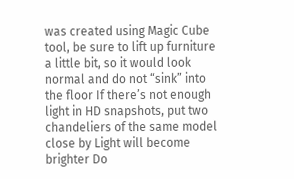was created using Magic Cube tool, be sure to lift up furniture a little bit, so it would look normal and do not “sink” into the floor If there’s not enough light in HD snapshots, put two chandeliers of the same model close by Light will become brighter Do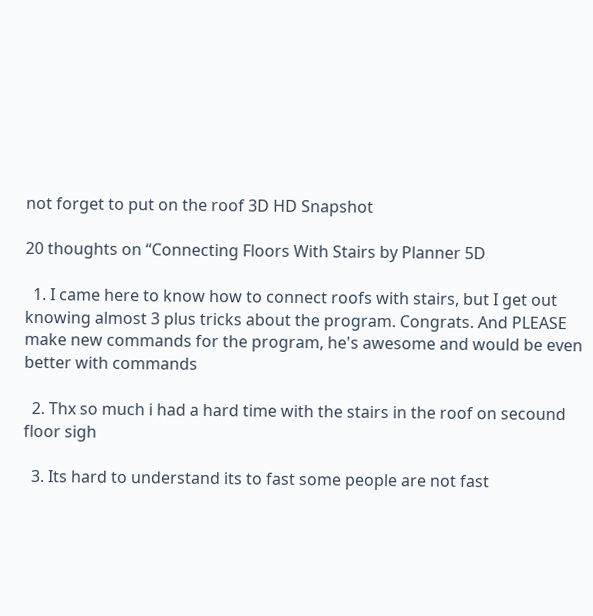not forget to put on the roof 3D HD Snapshot

20 thoughts on “Connecting Floors With Stairs by Planner 5D

  1. I came here to know how to connect roofs with stairs, but I get out knowing almost 3 plus tricks about the program. Congrats. And PLEASE make new commands for the program, he's awesome and would be even better with commands

  2. Thx so much i had a hard time with the stairs in the roof on secound floor sigh

  3. Its hard to understand its to fast some people are not fast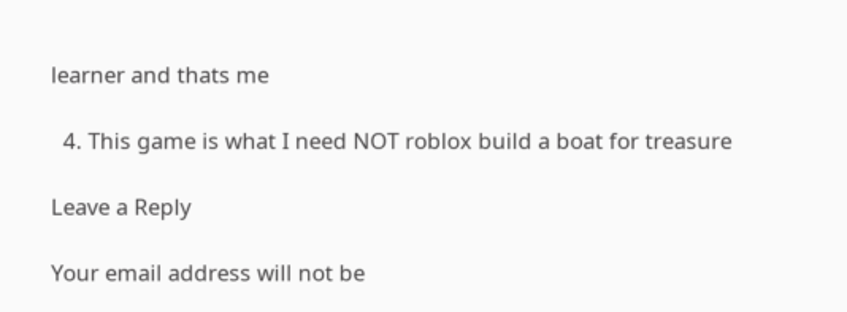learner and thats me

  4. This game is what I need NOT roblox build a boat for treasure

Leave a Reply

Your email address will not be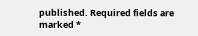published. Required fields are marked *